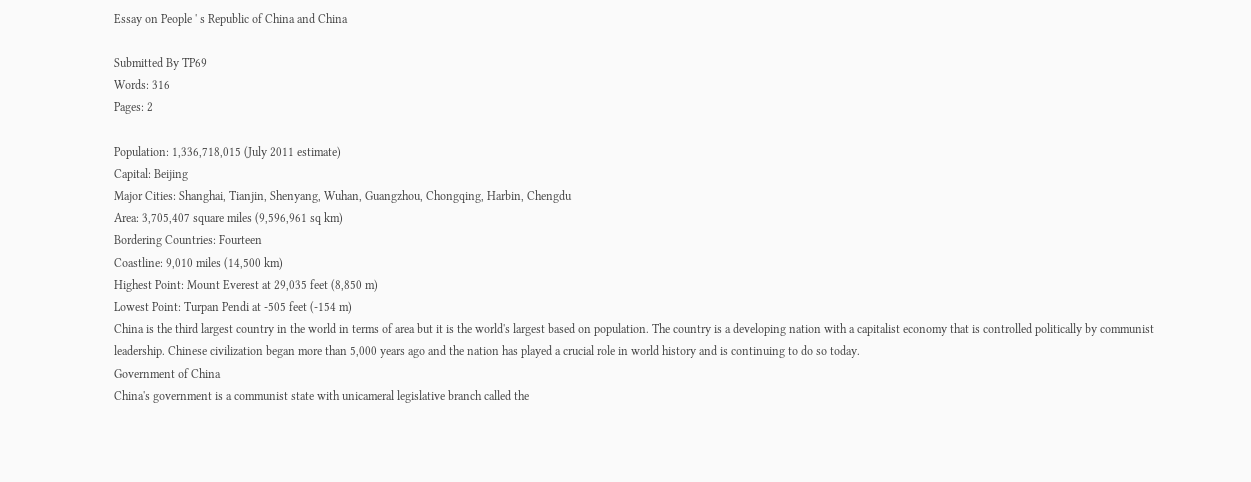Essay on People ' s Republic of China and China

Submitted By TP69
Words: 316
Pages: 2

Population: 1,336,718,015 (July 2011 estimate)
Capital: Beijing
Major Cities: Shanghai, Tianjin, Shenyang, Wuhan, Guangzhou, Chongqing, Harbin, Chengdu
Area: 3,705,407 square miles (9,596,961 sq km)
Bordering Countries: Fourteen
Coastline: 9,010 miles (14,500 km)
Highest Point: Mount Everest at 29,035 feet (8,850 m)
Lowest Point: Turpan Pendi at -505 feet (-154 m)
China is the third largest country in the world in terms of area but it is the world's largest based on population. The country is a developing nation with a capitalist economy that is controlled politically by communist leadership. Chinese civilization began more than 5,000 years ago and the nation has played a crucial role in world history and is continuing to do so today.
Government of China
China's government is a communist state with unicameral legislative branch called the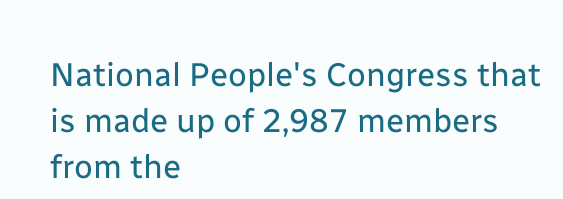National People's Congress that is made up of 2,987 members from the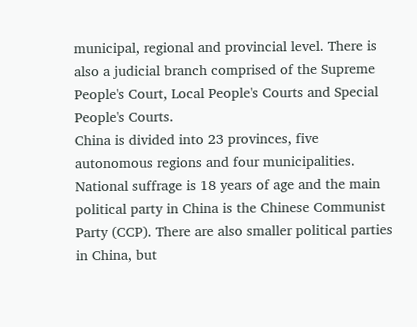municipal, regional and provincial level. There is also a judicial branch comprised of the Supreme People's Court, Local People's Courts and Special People's Courts.
China is divided into 23 provinces, five autonomous regions and four municipalities. National suffrage is 18 years of age and the main political party in China is the Chinese Communist Party (CCP). There are also smaller political parties in China, but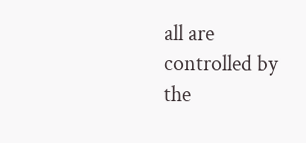all are controlled by the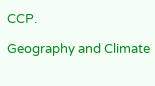CCP.

Geography and Climate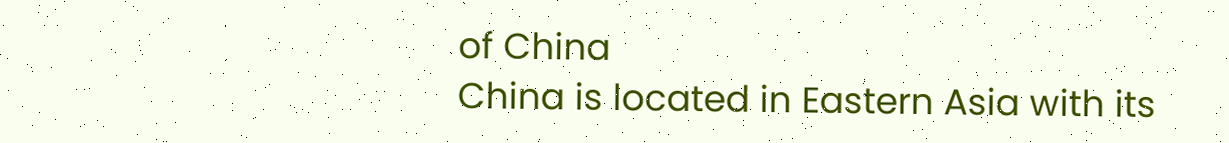of China
China is located in Eastern Asia with its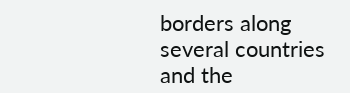borders along several countries and the